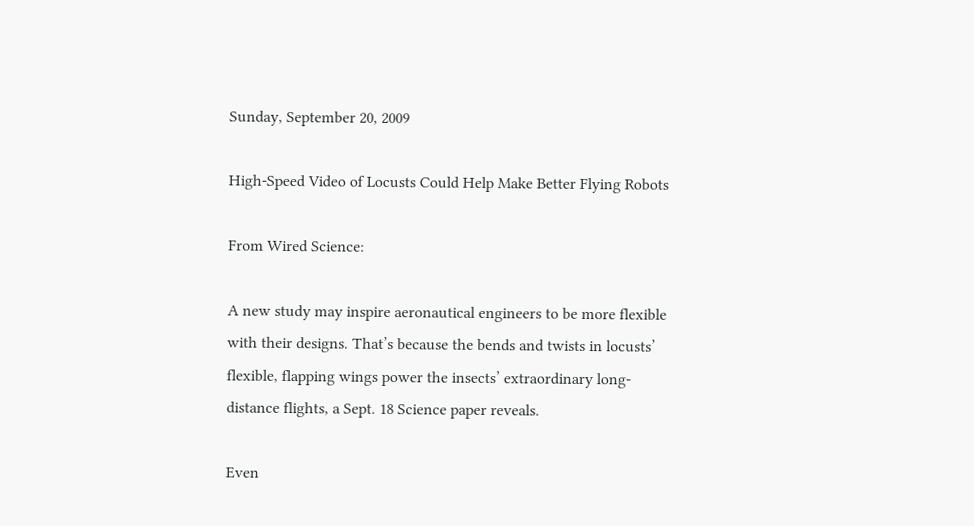Sunday, September 20, 2009

High-Speed Video of Locusts Could Help Make Better Flying Robots

From Wired Science:

A new study may inspire aeronautical engineers to be more flexible with their designs. That’s because the bends and twists in locusts’ flexible, flapping wings power the insects’ extraordinary long-distance flights, a Sept. 18 Science paper reveals.

Even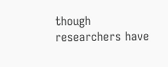though researchers have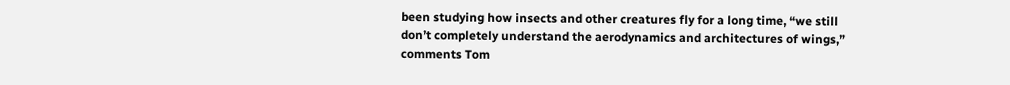been studying how insects and other creatures fly for a long time, “we still don’t completely understand the aerodynamics and architectures of wings,” comments Tom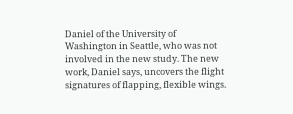Daniel of the University of Washington in Seattle, who was not involved in the new study. The new work, Daniel says, uncovers the flight signatures of flapping, flexible wings.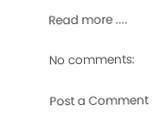Read more ....

No comments:

Post a Comment